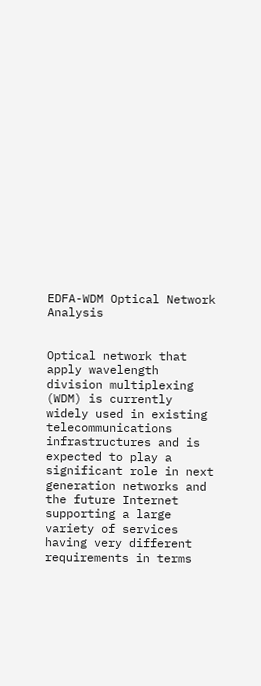EDFA-WDM Optical Network Analysis


Optical network that apply wavelength division multiplexing (WDM) is currently widely used in existing telecommunications infrastructures and is expected to play a significant role in next generation networks and the future Internet supporting a large variety of services having very different requirements in terms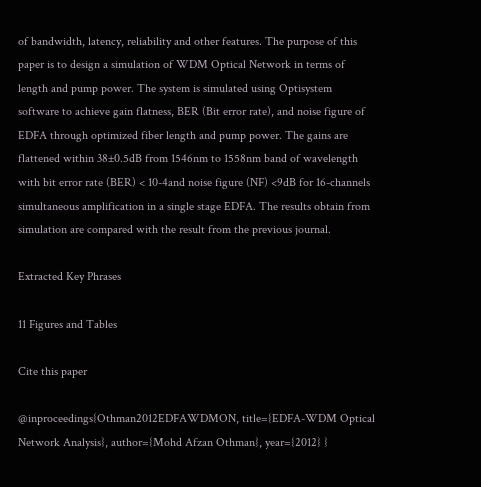of bandwidth, latency, reliability and other features. The purpose of this paper is to design a simulation of WDM Optical Network in terms of length and pump power. The system is simulated using Optisystem software to achieve gain flatness, BER (Bit error rate), and noise figure of EDFA through optimized fiber length and pump power. The gains are flattened within 38±0.5dB from 1546nm to 1558nm band of wavelength with bit error rate (BER) < 10-4and noise figure (NF) <9dB for 16-channels simultaneous amplification in a single stage EDFA. The results obtain from simulation are compared with the result from the previous journal.

Extracted Key Phrases

11 Figures and Tables

Cite this paper

@inproceedings{Othman2012EDFAWDMON, title={EDFA-WDM Optical Network Analysis}, author={Mohd Afzan Othman}, year={2012} }